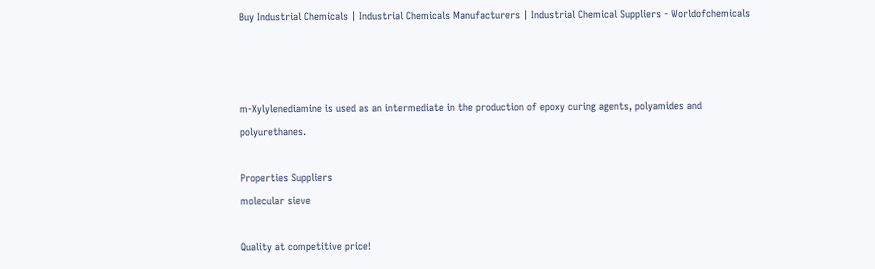Buy Industrial Chemicals | Industrial Chemicals Manufacturers | Industrial Chemical Suppliers - Worldofchemicals



m-Xylylenediamine is used as an intermediate in the production of epoxy curing agents, polyamides and polyurethanes.

Properties Suppliers
molecular sieve

Quality at competitive price!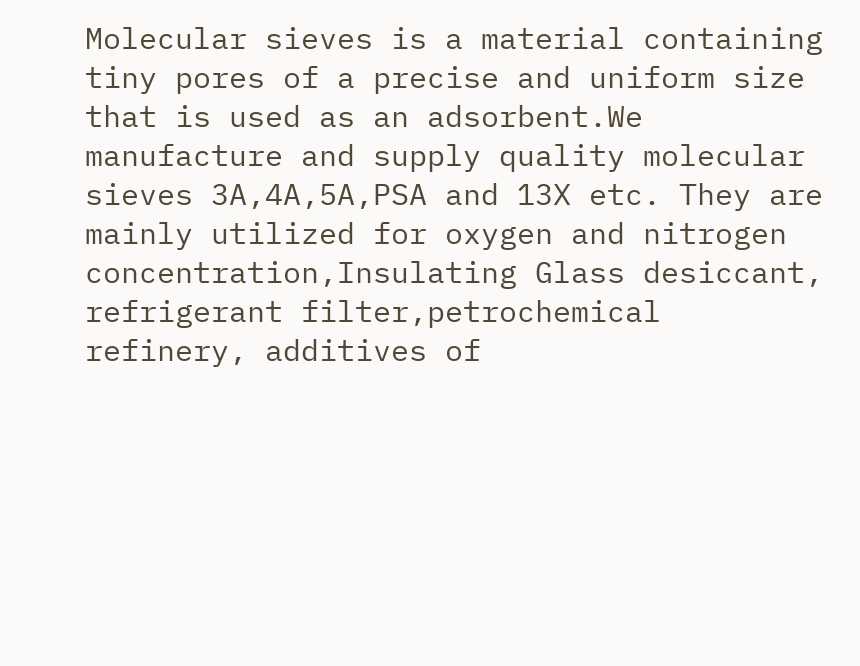Molecular sieves is a material containing tiny pores of a precise and uniform size that is used as an adsorbent.We manufacture and supply quality molecular sieves 3A,4A,5A,PSA and 13X etc. They are mainly utilized for oxygen and nitrogen concentration,Insulating Glass desiccant, refrigerant filter,petrochemical refinery, additives of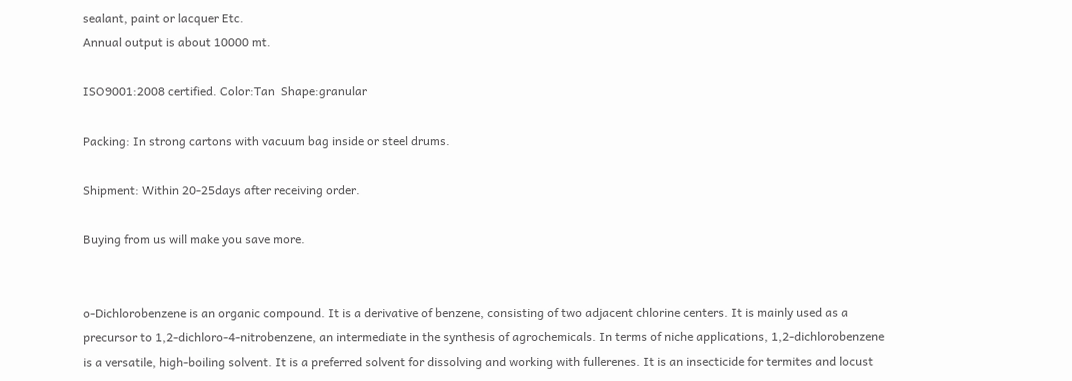sealant, paint or lacquer Etc.
Annual output is about 10000 mt.

ISO9001:2008 certified. Color:Tan  Shape:granular

Packing: In strong cartons with vacuum bag inside or steel drums.

Shipment: Within 20-25days after receiving order.

Buying from us will make you save more.


o-Dichlorobenzene is an organic compound. It is a derivative of benzene, consisting of two adjacent chlorine centers. It is mainly used as a precursor to 1,2-dichloro-4-nitrobenzene, an intermediate in the synthesis of agrochemicals. In terms of niche applications, 1,2-dichlorobenzene is a versatile, high-boiling solvent. It is a preferred solvent for dissolving and working with fullerenes. It is an insecticide for termites and locust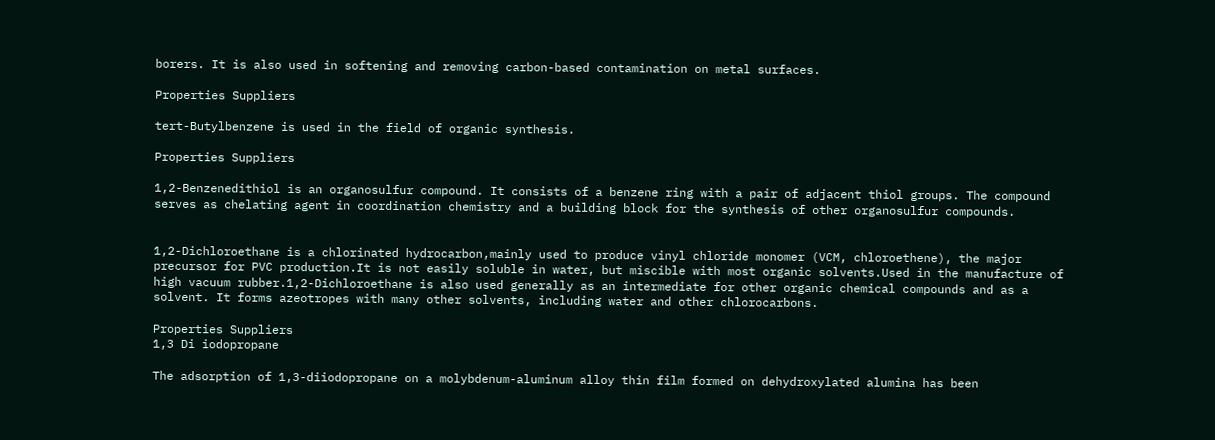borers. It is also used in softening and removing carbon-based contamination on metal surfaces.

Properties Suppliers

tert-Butylbenzene is used in the field of organic synthesis.

Properties Suppliers

1,2-Benzenedithiol is an organosulfur compound. It consists of a benzene ring with a pair of adjacent thiol groups. The compound serves as chelating agent in coordination chemistry and a building block for the synthesis of other organosulfur compounds.


1,2-Dichloroethane is a chlorinated hydrocarbon,mainly used to produce vinyl chloride monomer (VCM, chloroethene), the major precursor for PVC production.It is not easily soluble in water, but miscible with most organic solvents.Used in the manufacture of high vacuum rubber.1,2-Dichloroethane is also used generally as an intermediate for other organic chemical compounds and as a solvent. It forms azeotropes with many other solvents, including water and other chlorocarbons.

Properties Suppliers
1,3 Di iodopropane

The adsorption of 1,3-diiodopropane on a molybdenum-aluminum alloy thin film formed on dehydroxylated alumina has been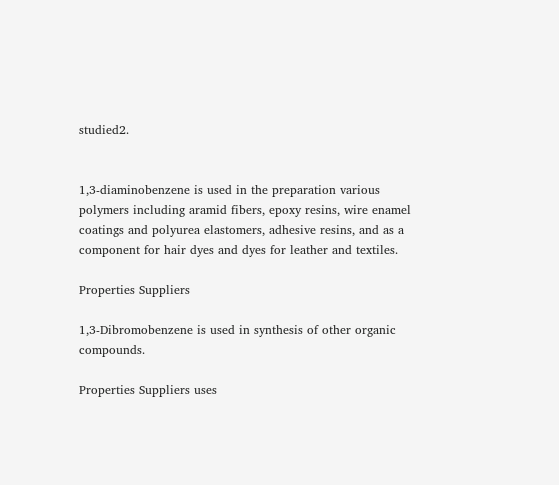studied2.


1,3-diaminobenzene is used in the preparation various polymers including aramid fibers, epoxy resins, wire enamel coatings and polyurea elastomers, adhesive resins, and as a component for hair dyes and dyes for leather and textiles.

Properties Suppliers

1,3-Dibromobenzene is used in synthesis of other organic compounds.

Properties Suppliers uses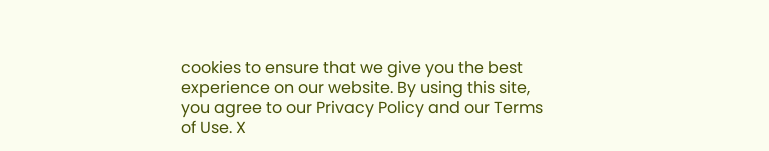cookies to ensure that we give you the best experience on our website. By using this site, you agree to our Privacy Policy and our Terms of Use. X